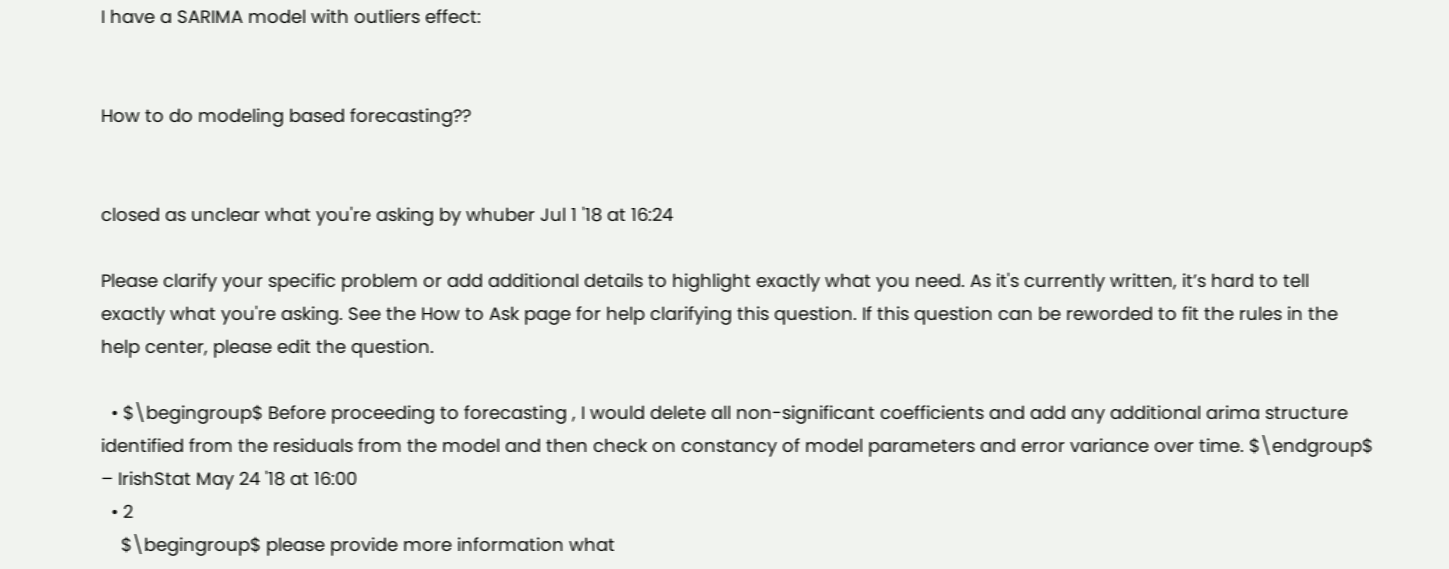I have a SARIMA model with outliers effect:


How to do modeling based forecasting??


closed as unclear what you're asking by whuber Jul 1 '18 at 16:24

Please clarify your specific problem or add additional details to highlight exactly what you need. As it's currently written, it’s hard to tell exactly what you're asking. See the How to Ask page for help clarifying this question. If this question can be reworded to fit the rules in the help center, please edit the question.

  • $\begingroup$ Before proceeding to forecasting , I would delete all non-significant coefficients and add any additional arima structure identified from the residuals from the model and then check on constancy of model parameters and error variance over time. $\endgroup$ – IrishStat May 24 '18 at 16:00
  • 2
    $\begingroup$ please provide more information what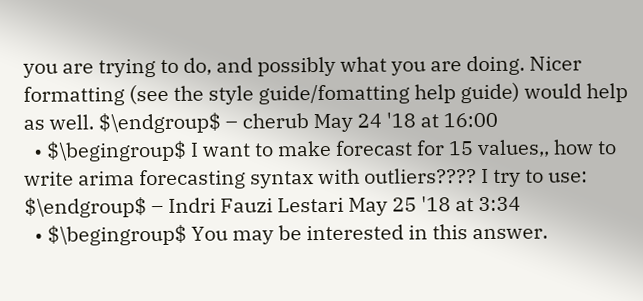you are trying to do, and possibly what you are doing. Nicer formatting (see the style guide/fomatting help guide) would help as well. $\endgroup$ – cherub May 24 '18 at 16:00
  • $\begingroup$ I want to make forecast for 15 values,, how to write arima forecasting syntax with outliers???? I try to use: $\endgroup$ – Indri Fauzi Lestari May 25 '18 at 3:34
  • $\begingroup$ You may be interested in this answer.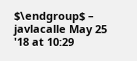$\endgroup$ – javlacalle May 25 '18 at 10:29